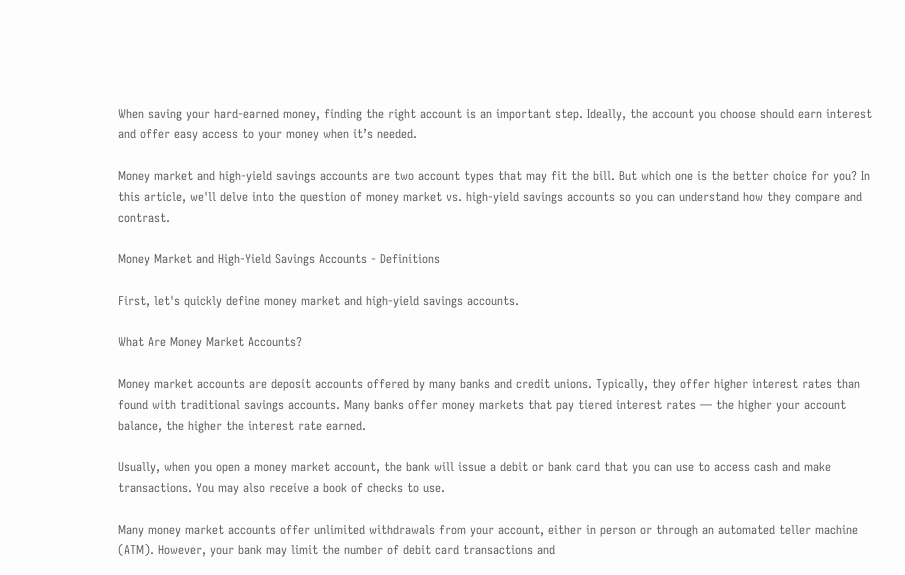When saving your hard-earned money, finding the right account is an important step. Ideally, the account you choose should earn interest and offer easy access to your money when it’s needed.

Money market and high-yield savings accounts are two account types that may fit the bill. But which one is the better choice for you? In this article, we'll delve into the question of money market vs. high-yield savings accounts so you can understand how they compare and contrast.

Money Market and High-Yield Savings Accounts - Definitions

First, let's quickly define money market and high-yield savings accounts.

What Are Money Market Accounts?

Money market accounts are deposit accounts offered by many banks and credit unions. Typically, they offer higher interest rates than found with traditional savings accounts. Many banks offer money markets that pay tiered interest rates — the higher your account balance, the higher the interest rate earned.

Usually, when you open a money market account, the bank will issue a debit or bank card that you can use to access cash and make transactions. You may also receive a book of checks to use.

Many money market accounts offer unlimited withdrawals from your account, either in person or through an automated teller machine (ATM). However, your bank may limit the number of debit card transactions and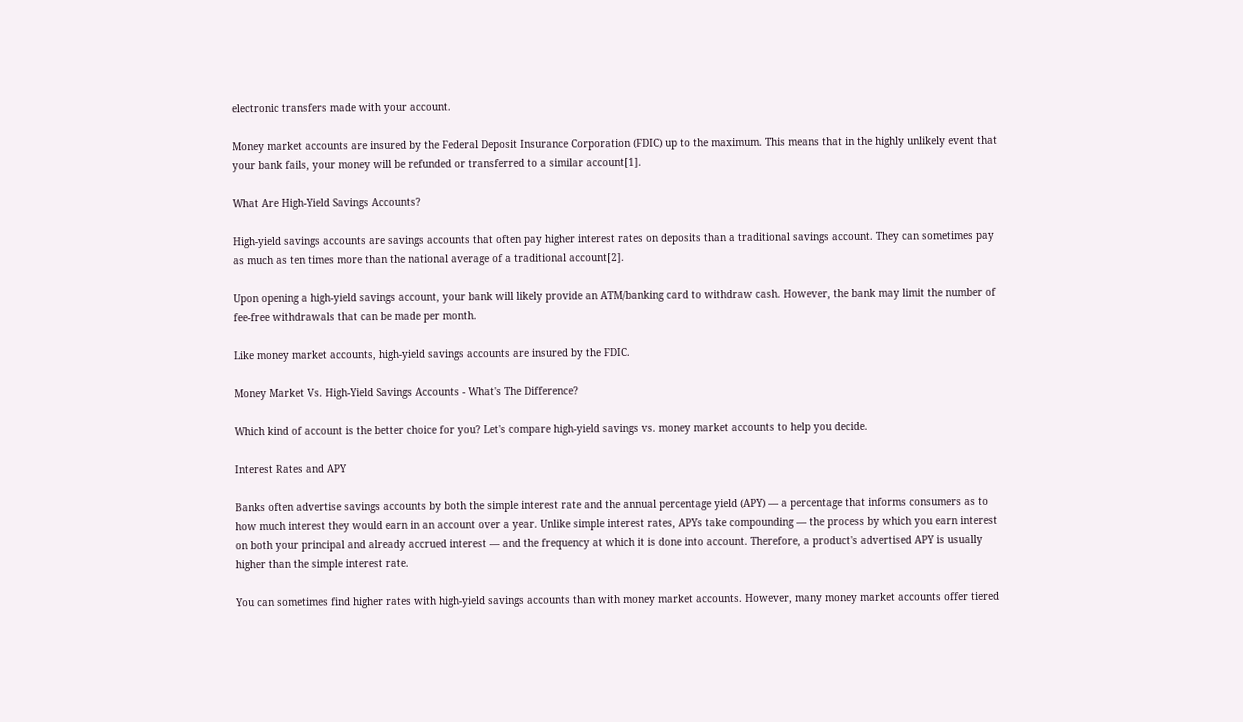electronic transfers made with your account.

Money market accounts are insured by the Federal Deposit Insurance Corporation (FDIC) up to the maximum. This means that in the highly unlikely event that your bank fails, your money will be refunded or transferred to a similar account[1].

What Are High-Yield Savings Accounts?

High-yield savings accounts are savings accounts that often pay higher interest rates on deposits than a traditional savings account. They can sometimes pay as much as ten times more than the national average of a traditional account[2].

Upon opening a high-yield savings account, your bank will likely provide an ATM/banking card to withdraw cash. However, the bank may limit the number of fee-free withdrawals that can be made per month.

Like money market accounts, high-yield savings accounts are insured by the FDIC.

Money Market Vs. High-Yield Savings Accounts - What's The Difference?

Which kind of account is the better choice for you? Let's compare high-yield savings vs. money market accounts to help you decide.

Interest Rates and APY

Banks often advertise savings accounts by both the simple interest rate and the annual percentage yield (APY) — a percentage that informs consumers as to how much interest they would earn in an account over a year. Unlike simple interest rates, APYs take compounding — the process by which you earn interest on both your principal and already accrued interest — and the frequency at which it is done into account. Therefore, a product's advertised APY is usually higher than the simple interest rate.

You can sometimes find higher rates with high-yield savings accounts than with money market accounts. However, many money market accounts offer tiered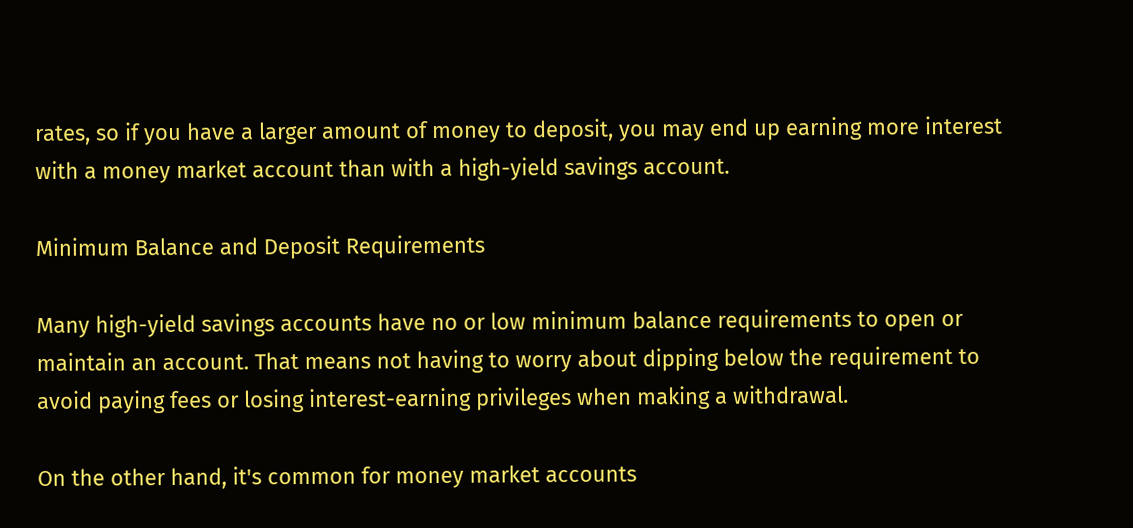rates, so if you have a larger amount of money to deposit, you may end up earning more interest with a money market account than with a high-yield savings account.

Minimum Balance and Deposit Requirements

Many high-yield savings accounts have no or low minimum balance requirements to open or maintain an account. That means not having to worry about dipping below the requirement to avoid paying fees or losing interest-earning privileges when making a withdrawal.

On the other hand, it's common for money market accounts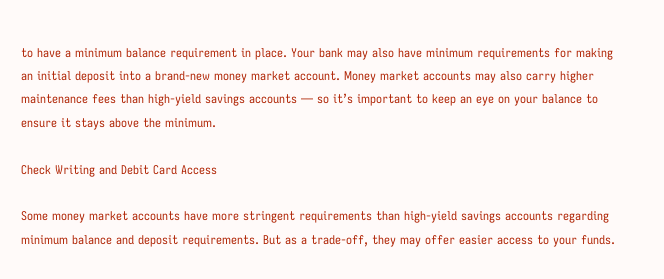to have a minimum balance requirement in place. Your bank may also have minimum requirements for making an initial deposit into a brand-new money market account. Money market accounts may also carry higher maintenance fees than high-yield savings accounts — so it’s important to keep an eye on your balance to ensure it stays above the minimum.

Check Writing and Debit Card Access

Some money market accounts have more stringent requirements than high-yield savings accounts regarding minimum balance and deposit requirements. But as a trade-off, they may offer easier access to your funds.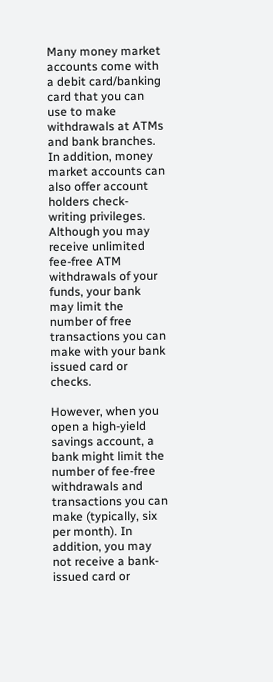Many money market accounts come with a debit card/banking card that you can use to make withdrawals at ATMs and bank branches. In addition, money market accounts can also offer account holders check-writing privileges. Although you may receive unlimited fee-free ATM withdrawals of your funds, your bank may limit the number of free transactions you can make with your bank issued card or checks.

However, when you open a high-yield savings account, a bank might limit the number of fee-free withdrawals and transactions you can make (typically, six per month). In addition, you may not receive a bank-issued card or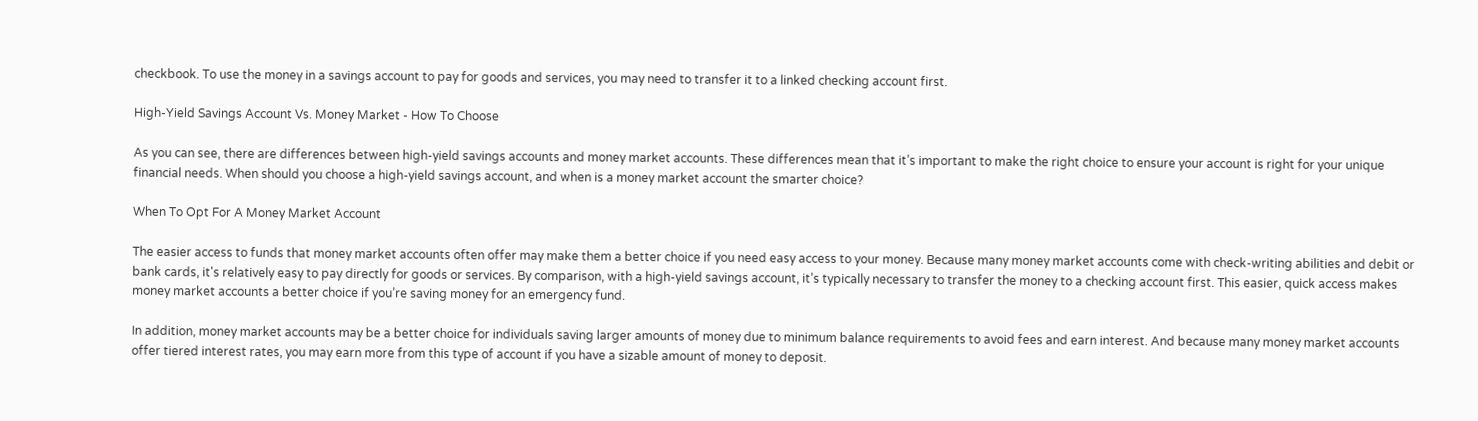checkbook. To use the money in a savings account to pay for goods and services, you may need to transfer it to a linked checking account first.

High-Yield Savings Account Vs. Money Market - How To Choose

As you can see, there are differences between high-yield savings accounts and money market accounts. These differences mean that it’s important to make the right choice to ensure your account is right for your unique financial needs. When should you choose a high-yield savings account, and when is a money market account the smarter choice?

When To Opt For A Money Market Account

The easier access to funds that money market accounts often offer may make them a better choice if you need easy access to your money. Because many money market accounts come with check-writing abilities and debit or bank cards, it's relatively easy to pay directly for goods or services. By comparison, with a high-yield savings account, it’s typically necessary to transfer the money to a checking account first. This easier, quick access makes money market accounts a better choice if you’re saving money for an emergency fund.

In addition, money market accounts may be a better choice for individuals saving larger amounts of money due to minimum balance requirements to avoid fees and earn interest. And because many money market accounts offer tiered interest rates, you may earn more from this type of account if you have a sizable amount of money to deposit.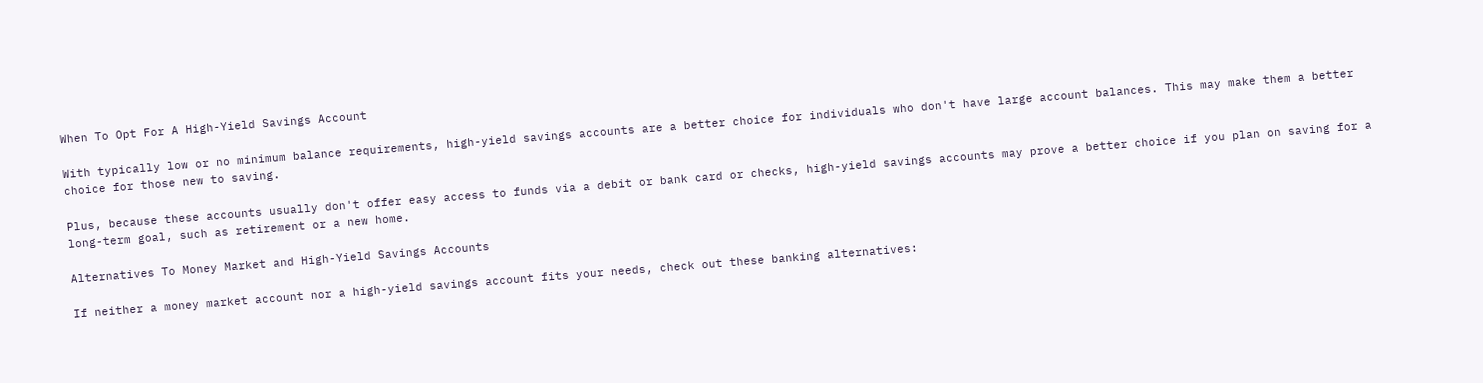When To Opt For A High-Yield Savings Account

With typically low or no minimum balance requirements, high-yield savings accounts are a better choice for individuals who don't have large account balances. This may make them a better choice for those new to saving.

Plus, because these accounts usually don't offer easy access to funds via a debit or bank card or checks, high-yield savings accounts may prove a better choice if you plan on saving for a long-term goal, such as retirement or a new home.

Alternatives To Money Market and High-Yield Savings Accounts

If neither a money market account nor a high-yield savings account fits your needs, check out these banking alternatives: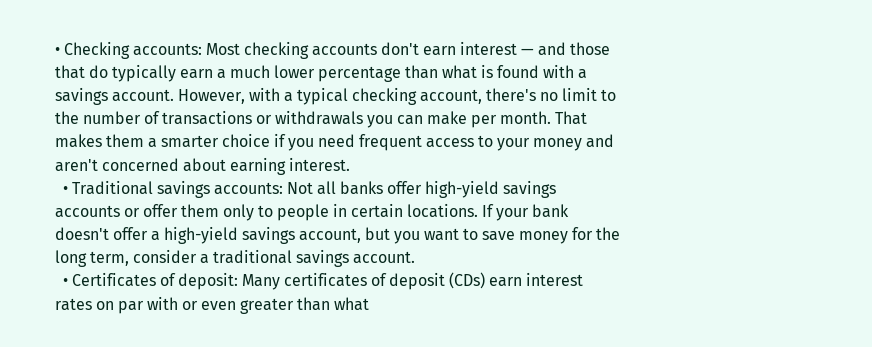• Checking accounts: Most checking accounts don't earn interest — and those that do typically earn a much lower percentage than what is found with a savings account. However, with a typical checking account, there's no limit to the number of transactions or withdrawals you can make per month. That makes them a smarter choice if you need frequent access to your money and aren't concerned about earning interest.
  • Traditional savings accounts: Not all banks offer high-yield savings accounts or offer them only to people in certain locations. If your bank doesn't offer a high-yield savings account, but you want to save money for the long term, consider a traditional savings account.
  • Certificates of deposit: Many certificates of deposit (CDs) earn interest rates on par with or even greater than what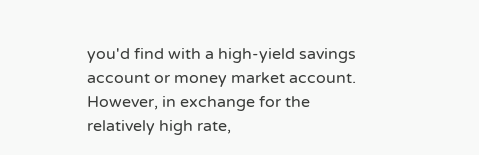you'd find with a high-yield savings account or money market account. However, in exchange for the relatively high rate,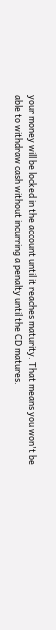your money will be locked in the account until it reaches maturity. That means you won't be able to withdraw cash without incurring a penalty until the CD matures.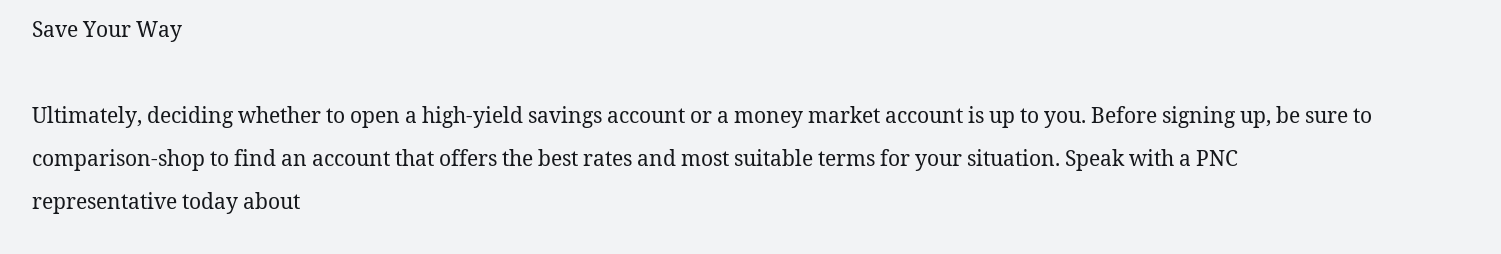Save Your Way

Ultimately, deciding whether to open a high-yield savings account or a money market account is up to you. Before signing up, be sure to comparison-shop to find an account that offers the best rates and most suitable terms for your situation. Speak with a PNC representative today about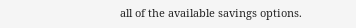all of the available savings options.